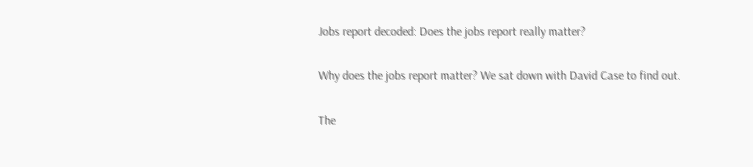Jobs report decoded: Does the jobs report really matter?

Why does the jobs report matter? We sat down with David Case to find out.

The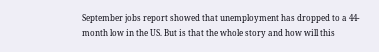September jobs report showed that unemployment has dropped to a 44-month low in the US. But is that the whole story and how will this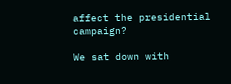affect the presidential campaign?

We sat down with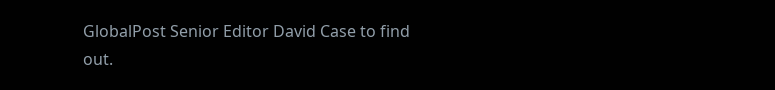GlobalPost Senior Editor David Case to find out.